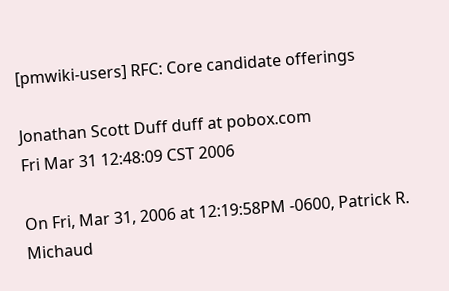[pmwiki-users] RFC: Core candidate offerings

Jonathan Scott Duff duff at pobox.com
Fri Mar 31 12:48:09 CST 2006

On Fri, Mar 31, 2006 at 12:19:58PM -0600, Patrick R. Michaud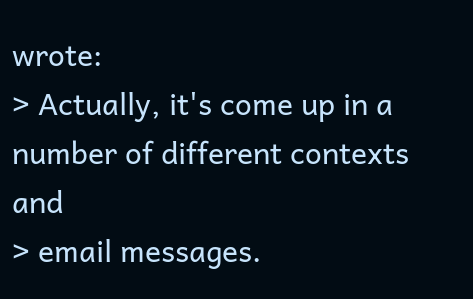wrote:
> Actually, it's come up in a number of different contexts and
> email messages.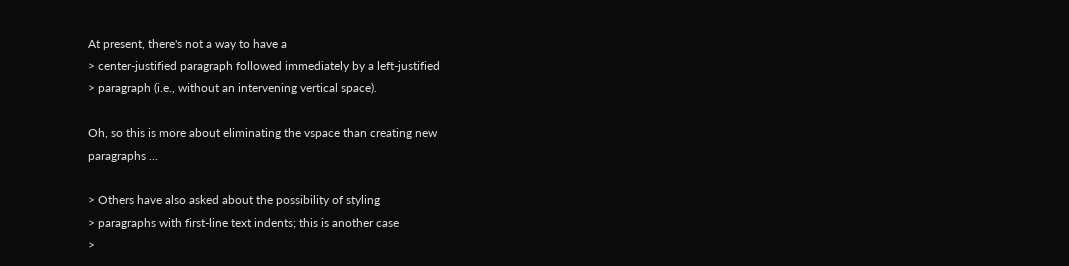At present, there's not a way to have a
> center-justified paragraph followed immediately by a left-justified
> paragraph (i.e., without an intervening vertical space).

Oh, so this is more about eliminating the vspace than creating new
paragraphs ...

> Others have also asked about the possibility of styling
> paragraphs with first-line text indents; this is another case
>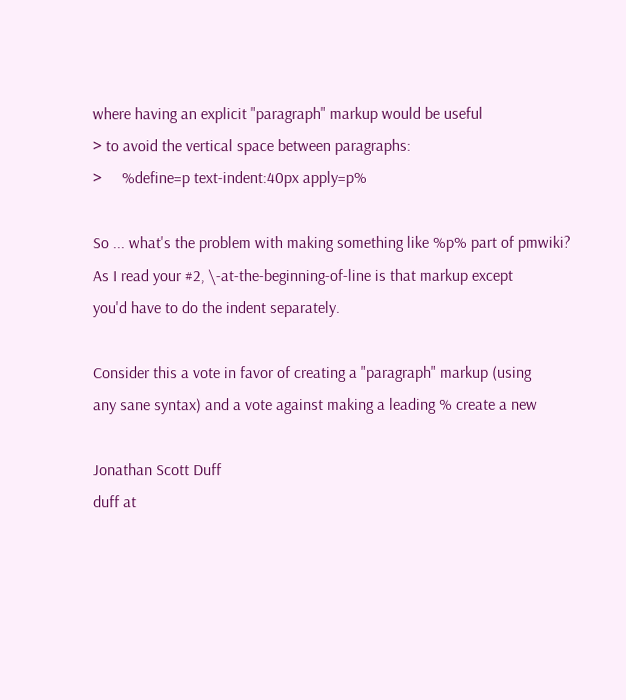where having an explicit "paragraph" markup would be useful
> to avoid the vertical space between paragraphs:
>     %define=p text-indent:40px apply=p%

So ... what's the problem with making something like %p% part of pmwiki?
As I read your #2, \-at-the-beginning-of-line is that markup except
you'd have to do the indent separately.

Consider this a vote in favor of creating a "paragraph" markup (using
any sane syntax) and a vote against making a leading % create a new

Jonathan Scott Duff
duff at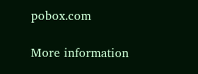pobox.com

More information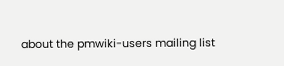about the pmwiki-users mailing list